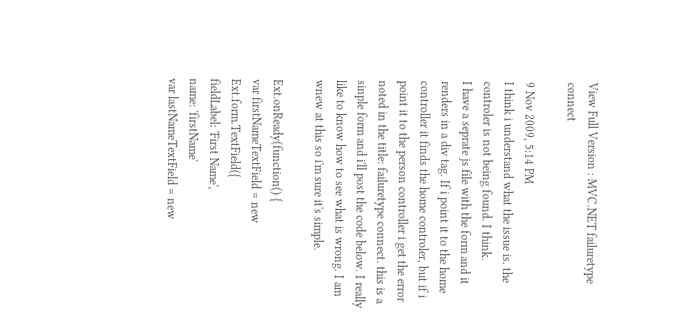View Full Version : MVC.NET failuretype connect

9 Nov 2009, 5:14 PM
I think i understand what the issue is. the controler is not being found. I think.
I have a seprate js file with the form and it renders in a div tag. If i point it to the home controller it finds the home controler, but if i point it to the person controller i get the error noted in the title: failuretype connect. this is a sinple form and i'll post the code below. I really like to know how to see what is wrong. I am wnew at this so i'm sure it's simple.

Ext.onReady(function() {
var firstNameTextField = new Ext.form.TextField({
fieldLabel: 'First Name',
name: 'firstName'
var lastNameTextField = new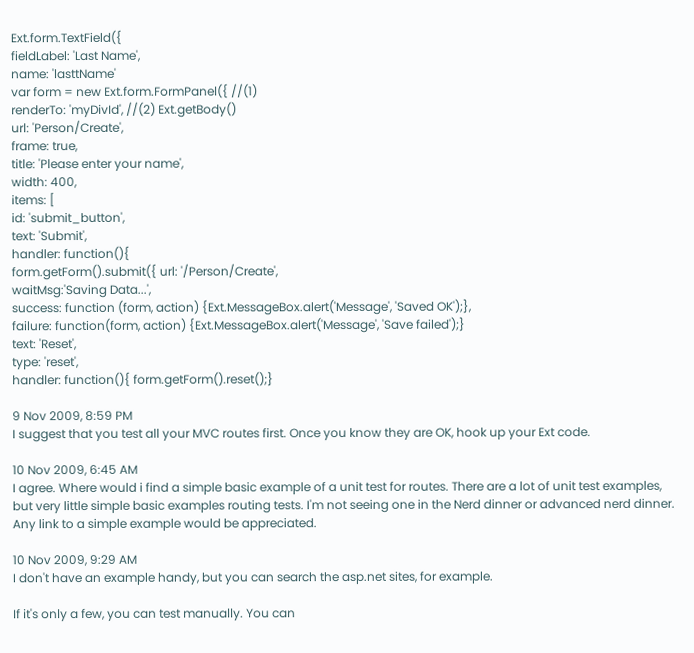Ext.form.TextField({
fieldLabel: 'Last Name',
name: 'lasttName'
var form = new Ext.form.FormPanel({ //(1)
renderTo: 'myDivId', //(2) Ext.getBody()
url: 'Person/Create',
frame: true,
title: 'Please enter your name',
width: 400,
items: [
id: 'submit_button',
text: 'Submit',
handler: function(){
form.getForm().submit({ url: '/Person/Create',
waitMsg:'Saving Data...',
success: function (form, action) {Ext.MessageBox.alert('Message', 'Saved OK');},
failure: function(form, action) {Ext.MessageBox.alert('Message', 'Save failed');}
text: 'Reset',
type: 'reset',
handler: function(){ form.getForm().reset();}

9 Nov 2009, 8:59 PM
I suggest that you test all your MVC routes first. Once you know they are OK, hook up your Ext code.

10 Nov 2009, 6:45 AM
I agree. Where would i find a simple basic example of a unit test for routes. There are a lot of unit test examples, but very little simple basic examples routing tests. I'm not seeing one in the Nerd dinner or advanced nerd dinner. Any link to a simple example would be appreciated.

10 Nov 2009, 9:29 AM
I don't have an example handy, but you can search the asp.net sites, for example.

If it's only a few, you can test manually. You can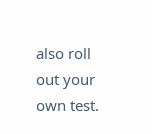also roll out your own test.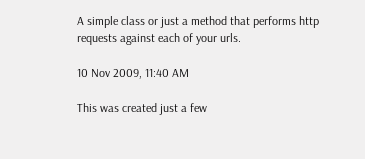A simple class or just a method that performs http requests against each of your urls.

10 Nov 2009, 11:40 AM

This was created just a few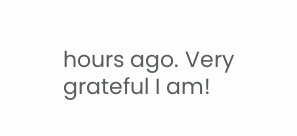hours ago. Very grateful I am!